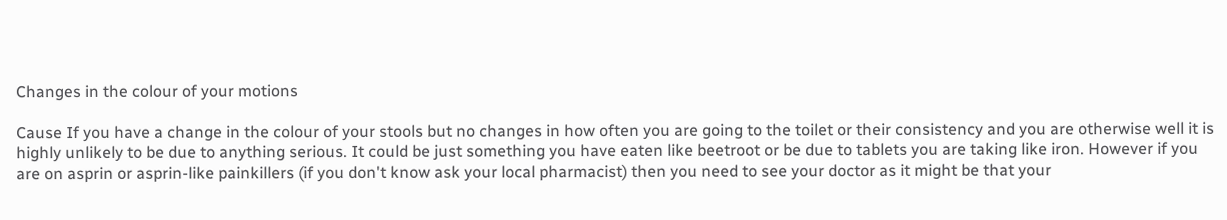Changes in the colour of your motions

Cause If you have a change in the colour of your stools but no changes in how often you are going to the toilet or their consistency and you are otherwise well it is highly unlikely to be due to anything serious. It could be just something you have eaten like beetroot or be due to tablets you are taking like iron. However if you are on asprin or asprin-like painkillers (if you don't know ask your local pharmacist) then you need to see your doctor as it might be that your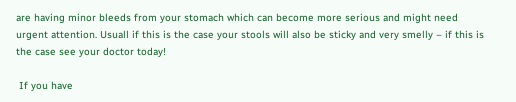are having minor bleeds from your stomach which can become more serious and might need urgent attention. Usuall if this is the case your stools will also be sticky and very smelly – if this is the case see your doctor today!

 If you have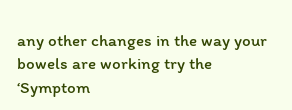any other changes in the way your bowels are working try the ‘Symptom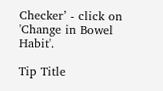Checker’ - click on 'Change in Bowel Habit'.

Tip Title